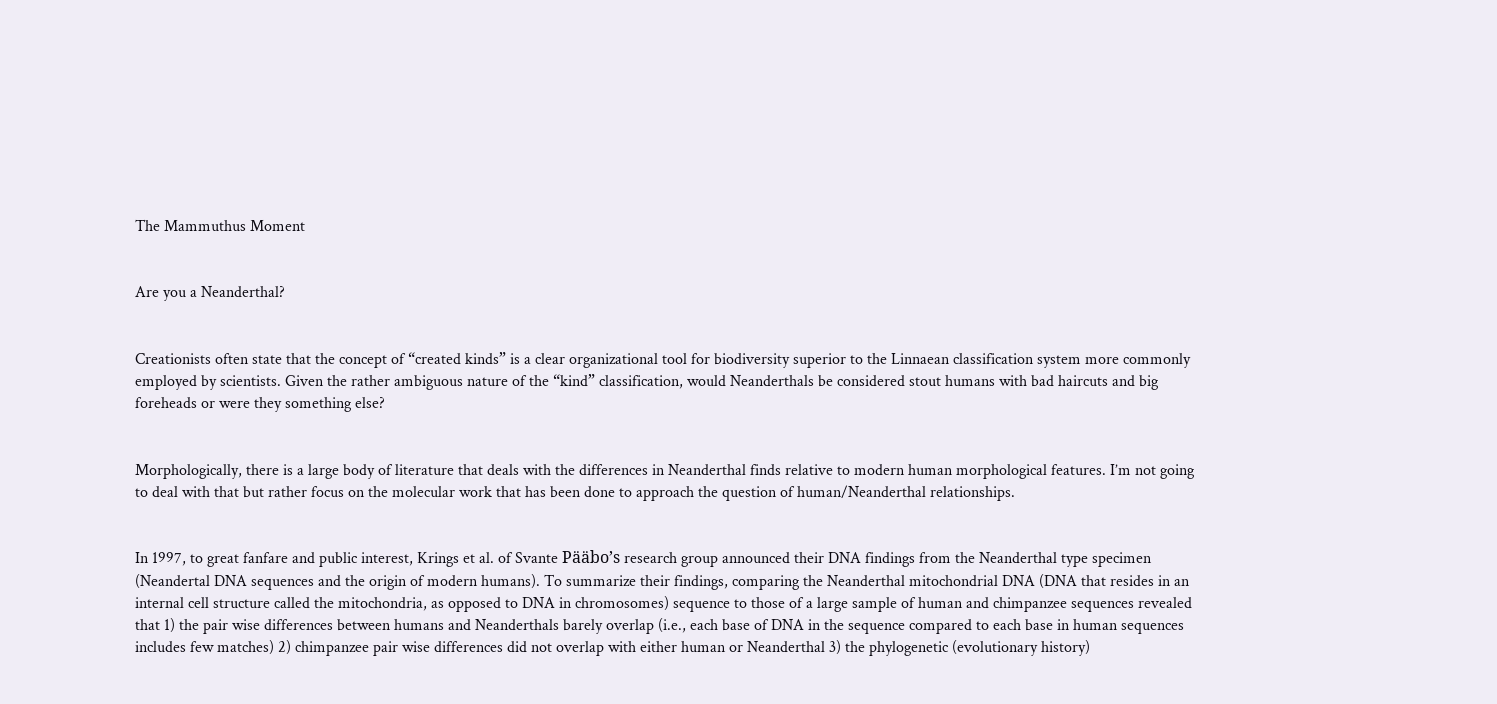The Mammuthus Moment


Are you a Neanderthal?


Creationists often state that the concept of “created kinds” is a clear organizational tool for biodiversity superior to the Linnaean classification system more commonly employed by scientists. Given the rather ambiguous nature of the “kind” classification, would Neanderthals be considered stout humans with bad haircuts and big foreheads or were they something else?


Morphologically, there is a large body of literature that deals with the differences in Neanderthal finds relative to modern human morphological features. I’m not going to deal with that but rather focus on the molecular work that has been done to approach the question of human/Neanderthal relationships.


In 1997, to great fanfare and public interest, Krings et al. of Svante Pääbo’s research group announced their DNA findings from the Neanderthal type specimen (Neandertal DNA sequences and the origin of modern humans). To summarize their findings, comparing the Neanderthal mitochondrial DNA (DNA that resides in an internal cell structure called the mitochondria, as opposed to DNA in chromosomes) sequence to those of a large sample of human and chimpanzee sequences revealed that 1) the pair wise differences between humans and Neanderthals barely overlap (i.e., each base of DNA in the sequence compared to each base in human sequences includes few matches) 2) chimpanzee pair wise differences did not overlap with either human or Neanderthal 3) the phylogenetic (evolutionary history)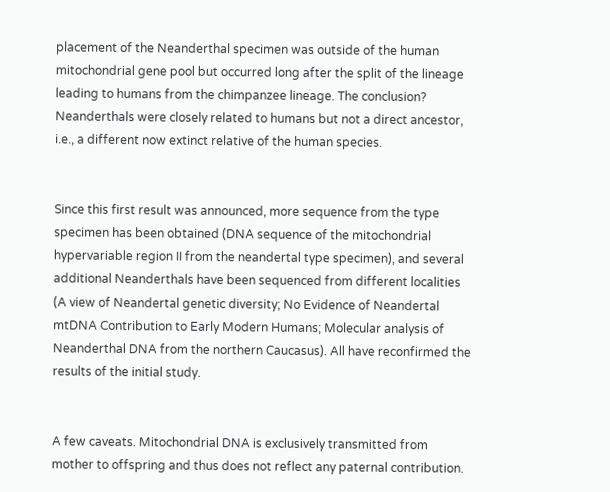placement of the Neanderthal specimen was outside of the human mitochondrial gene pool but occurred long after the split of the lineage leading to humans from the chimpanzee lineage. The conclusion? Neanderthals were closely related to humans but not a direct ancestor, i.e., a different now extinct relative of the human species.


Since this first result was announced, more sequence from the type specimen has been obtained (DNA sequence of the mitochondrial hypervariable region II from the neandertal type specimen), and several additional Neanderthals have been sequenced from different localities (A view of Neandertal genetic diversity; No Evidence of Neandertal mtDNA Contribution to Early Modern Humans; Molecular analysis of Neanderthal DNA from the northern Caucasus). All have reconfirmed the results of the initial study.


A few caveats. Mitochondrial DNA is exclusively transmitted from mother to offspring and thus does not reflect any paternal contribution.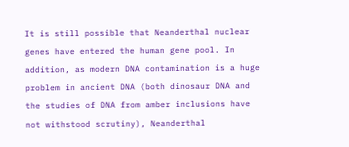It is still possible that Neanderthal nuclear genes have entered the human gene pool. In addition, as modern DNA contamination is a huge problem in ancient DNA (both dinosaur DNA and the studies of DNA from amber inclusions have not withstood scrutiny), Neanderthal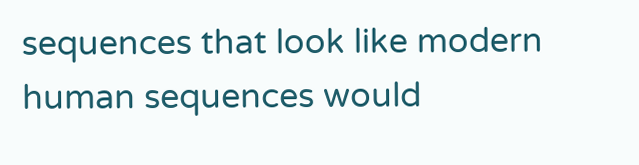sequences that look like modern human sequences would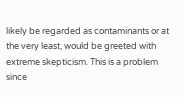likely be regarded as contaminants or at the very least, would be greeted with extreme skepticism. This is a problem since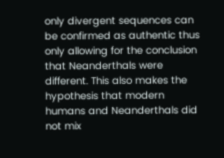only divergent sequences can be confirmed as authentic thus only allowing for the conclusion that Neanderthals were different. This also makes the hypothesis that modern humans and Neanderthals did not mix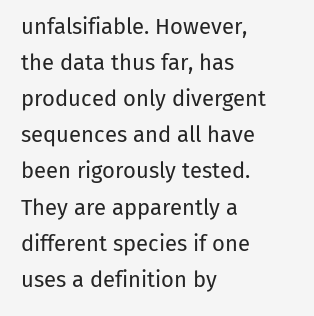unfalsifiable. However, the data thus far, has produced only divergent sequences and all have been rigorously tested. They are apparently a different species if one uses a definition by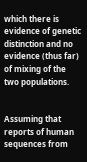which there is evidence of genetic distinction and no evidence (thus far) of mixing of the two populations.


Assuming that reports of human sequences from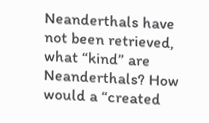Neanderthals have not been retrieved, what “kind” are Neanderthals? How would a “created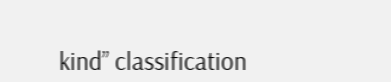kind” classification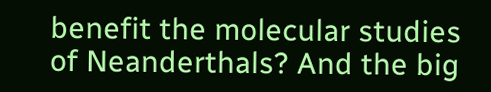benefit the molecular studies of Neanderthals? And the big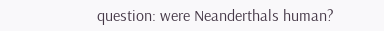question: were Neanderthals human?